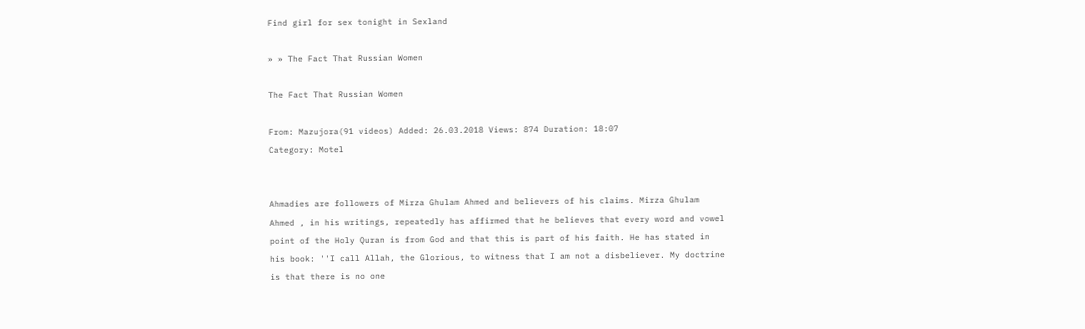Find girl for sex tonight in Sexland

» » The Fact That Russian Women

The Fact That Russian Women

From: Mazujora(91 videos) Added: 26.03.2018 Views: 874 Duration: 18:07
Category: Motel


Ahmadies are followers of Mirza Ghulam Ahmed and believers of his claims. Mirza Ghulam Ahmed , in his writings, repeatedly has affirmed that he believes that every word and vowel point of the Holy Quran is from God and that this is part of his faith. He has stated in his book: ''I call Allah, the Glorious, to witness that I am not a disbeliever. My doctrine is that there is no one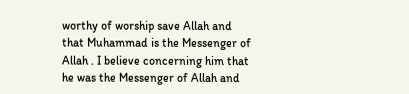worthy of worship save Allah and that Muhammad is the Messenger of Allah . I believe concerning him that he was the Messenger of Allah and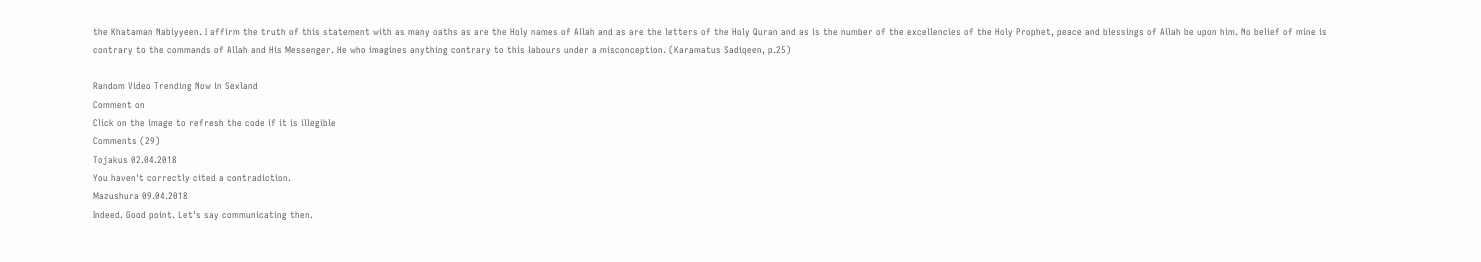the Khataman Nabiyyeen. I affirm the truth of this statement with as many oaths as are the Holy names of Allah and as are the letters of the Holy Quran and as is the number of the excellencies of the Holy Prophet, peace and blessings of Allah be upon him. No belief of mine is contrary to the commands of Allah and His Messenger. He who imagines anything contrary to this labours under a misconception. (Karamatus Sadiqeen, p.25)

Random Video Trending Now in Sexland
Comment on
Click on the image to refresh the code if it is illegible
Comments (29)
Tojakus 02.04.2018
You haven't correctly cited a contradiction.
Mazushura 09.04.2018
Indeed. Good point. Let's say communicating then.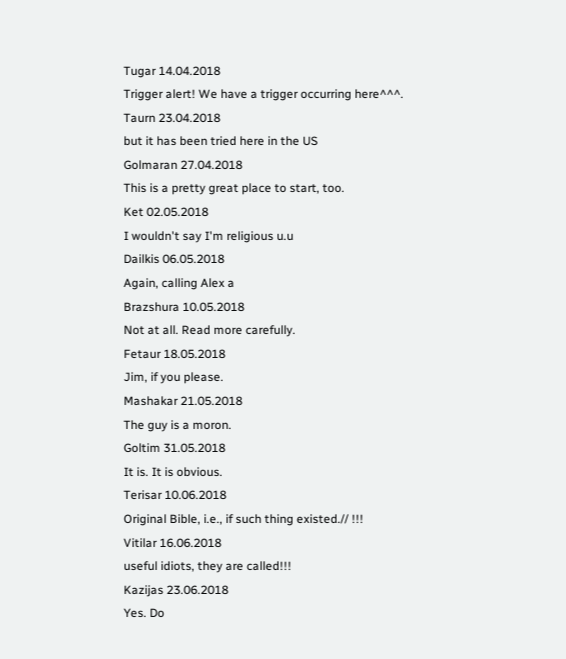Tugar 14.04.2018
Trigger alert! We have a trigger occurring here^^^.
Taurn 23.04.2018
but it has been tried here in the US
Golmaran 27.04.2018
This is a pretty great place to start, too.
Ket 02.05.2018
I wouldn't say I'm religious u.u
Dailkis 06.05.2018
Again, calling Alex a
Brazshura 10.05.2018
Not at all. Read more carefully.
Fetaur 18.05.2018
Jim, if you please.
Mashakar 21.05.2018
The guy is a moron.
Goltim 31.05.2018
It is. It is obvious.
Terisar 10.06.2018
Original Bible, i.e., if such thing existed.// !!!
Vitilar 16.06.2018
useful idiots, they are called!!!
Kazijas 23.06.2018
Yes. Do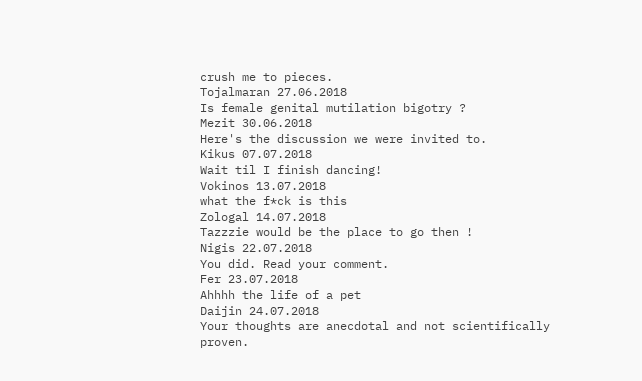crush me to pieces.
Tojalmaran 27.06.2018
Is female genital mutilation bigotry ?
Mezit 30.06.2018
Here's the discussion we were invited to.
Kikus 07.07.2018
Wait til I finish dancing!
Vokinos 13.07.2018
what the f*ck is this
Zologal 14.07.2018
Tazzzie would be the place to go then !
Nigis 22.07.2018
You did. Read your comment.
Fer 23.07.2018
Ahhhh the life of a pet
Daijin 24.07.2018
Your thoughts are anecdotal and not scientifically proven.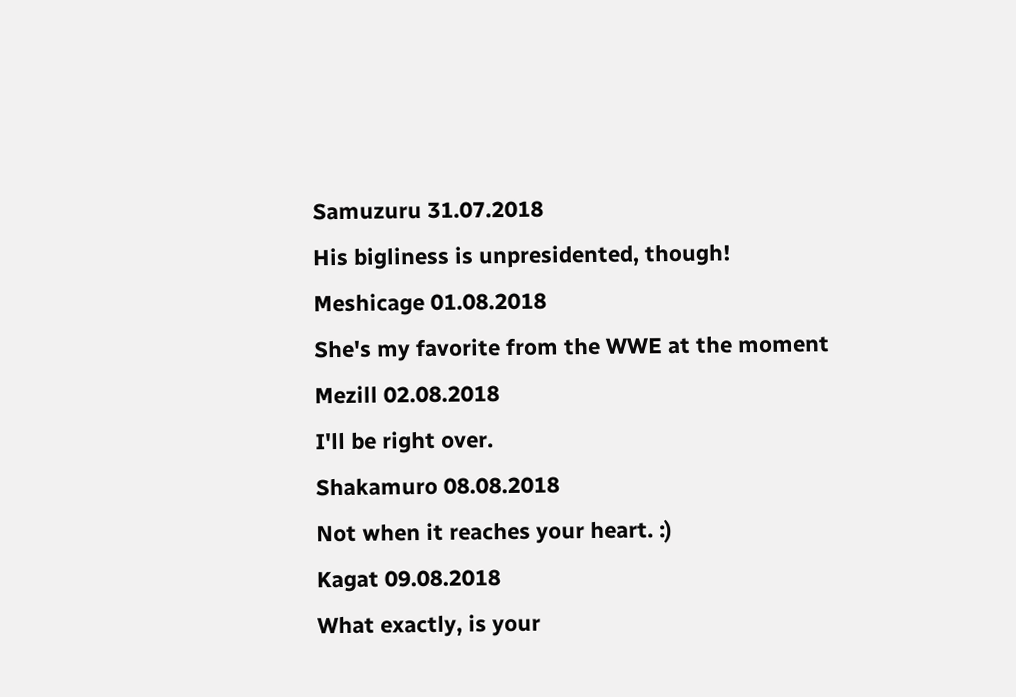Samuzuru 31.07.2018
His bigliness is unpresidented, though!
Meshicage 01.08.2018
She's my favorite from the WWE at the moment
Mezill 02.08.2018
I'll be right over.
Shakamuro 08.08.2018
Not when it reaches your heart. :)
Kagat 09.08.2018
What exactly, is your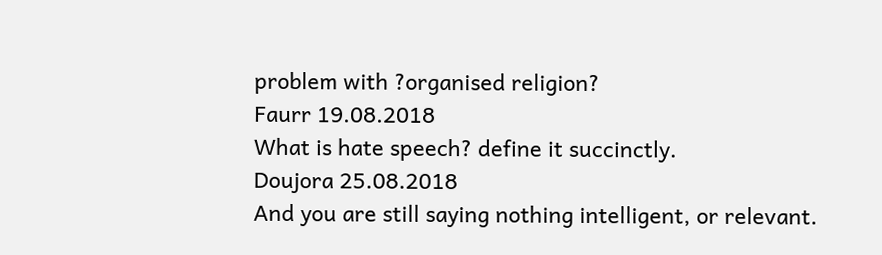problem with ?organised religion?
Faurr 19.08.2018
What is hate speech? define it succinctly.
Doujora 25.08.2018
And you are still saying nothing intelligent, or relevant.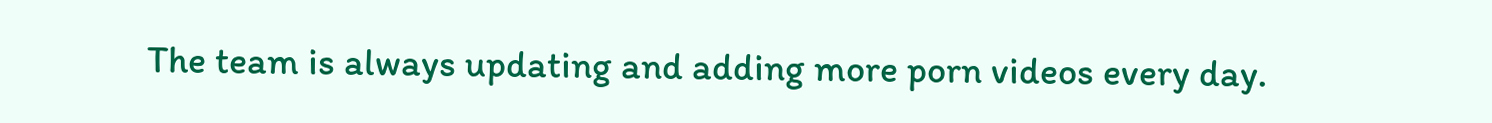The team is always updating and adding more porn videos every day.